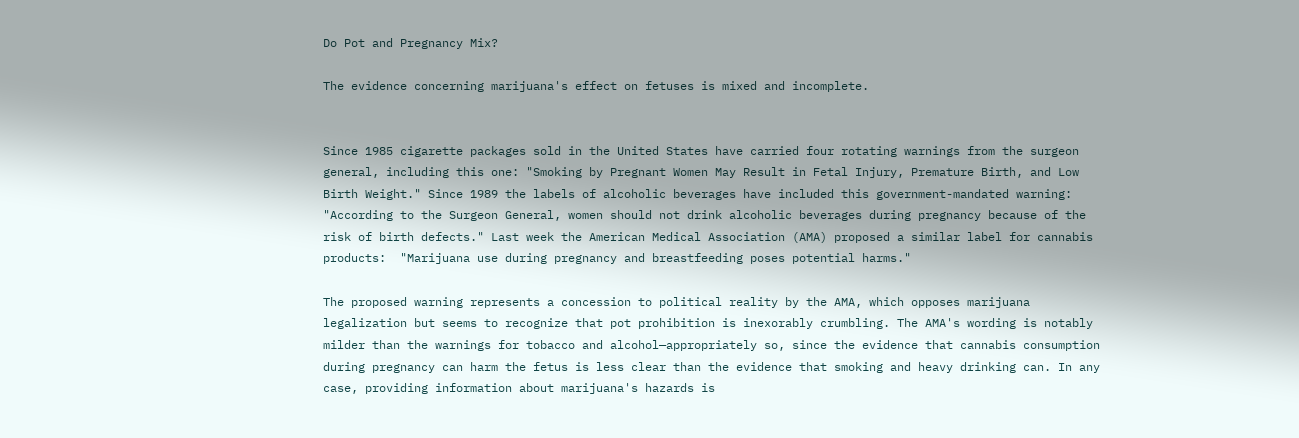Do Pot and Pregnancy Mix?

The evidence concerning marijuana's effect on fetuses is mixed and incomplete.


Since 1985 cigarette packages sold in the United States have carried four rotating warnings from the surgeon general, including this one: "Smoking by Pregnant Women May Result in Fetal Injury, Premature Birth, and Low Birth Weight." Since 1989 the labels of alcoholic beverages have included this government-mandated warning: "According to the Surgeon General, women should not drink alcoholic beverages during pregnancy because of the risk of birth defects." Last week the American Medical Association (AMA) proposed a similar label for cannabis products:  "Marijuana use during pregnancy and breastfeeding poses potential harms."

The proposed warning represents a concession to political reality by the AMA, which opposes marijuana legalization but seems to recognize that pot prohibition is inexorably crumbling. The AMA's wording is notably milder than the warnings for tobacco and alcohol—appropriately so, since the evidence that cannabis consumption during pregnancy can harm the fetus is less clear than the evidence that smoking and heavy drinking can. In any case, providing information about marijuana's hazards is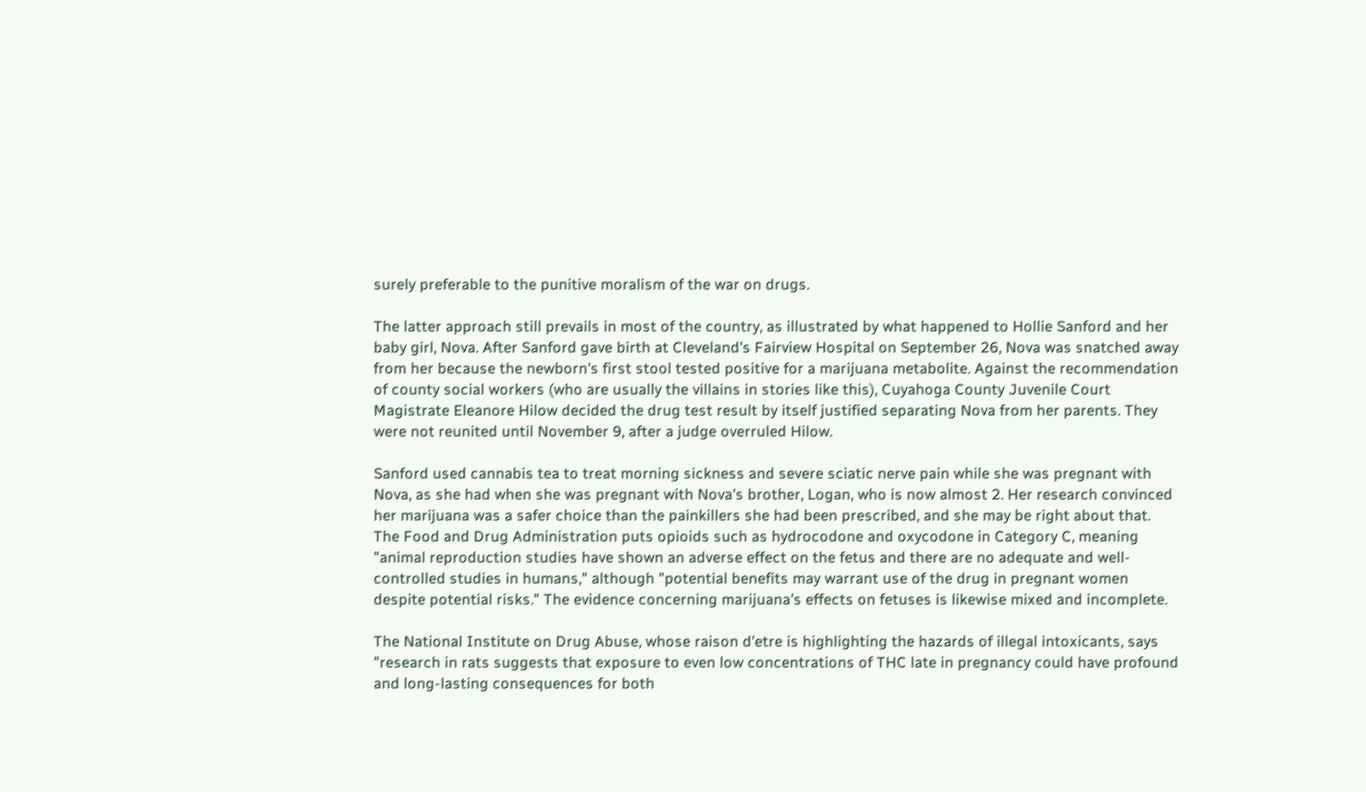surely preferable to the punitive moralism of the war on drugs.

The latter approach still prevails in most of the country, as illustrated by what happened to Hollie Sanford and her baby girl, Nova. After Sanford gave birth at Cleveland's Fairview Hospital on September 26, Nova was snatched away from her because the newborn's first stool tested positive for a marijuana metabolite. Against the recommendation of county social workers (who are usually the villains in stories like this), Cuyahoga County Juvenile Court Magistrate Eleanore Hilow decided the drug test result by itself justified separating Nova from her parents. They were not reunited until November 9, after a judge overruled Hilow.

Sanford used cannabis tea to treat morning sickness and severe sciatic nerve pain while she was pregnant with Nova, as she had when she was pregnant with Nova's brother, Logan, who is now almost 2. Her research convinced her marijuana was a safer choice than the painkillers she had been prescribed, and she may be right about that. The Food and Drug Administration puts opioids such as hydrocodone and oxycodone in Category C, meaning "animal reproduction studies have shown an adverse effect on the fetus and there are no adequate and well-controlled studies in humans," although "potential benefits may warrant use of the drug in pregnant women despite potential risks." The evidence concerning marijuana's effects on fetuses is likewise mixed and incomplete.

The National Institute on Drug Abuse, whose raison d'etre is highlighting the hazards of illegal intoxicants, says "research in rats suggests that exposure to even low concentrations of THC late in pregnancy could have profound and long-lasting consequences for both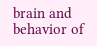brain and behavior of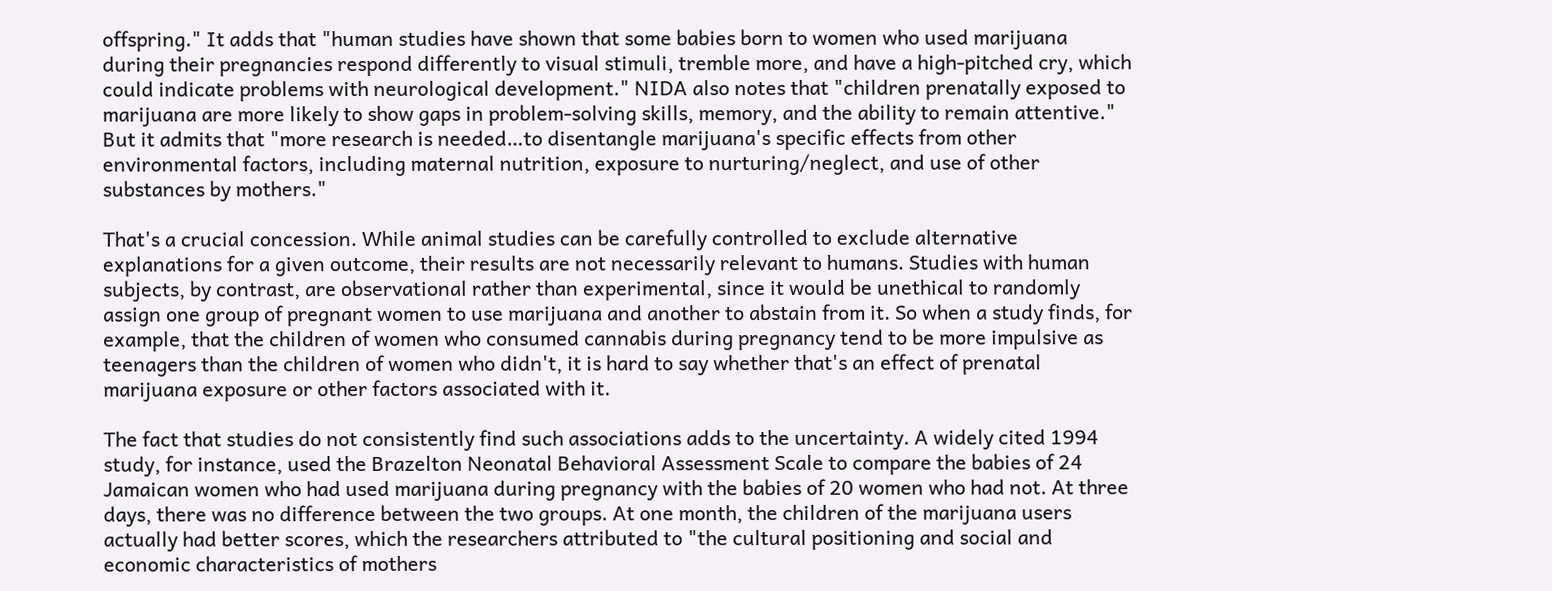offspring." It adds that "human studies have shown that some babies born to women who used marijuana during their pregnancies respond differently to visual stimuli, tremble more, and have a high-pitched cry, which could indicate problems with neurological development." NIDA also notes that "children prenatally exposed to marijuana are more likely to show gaps in problem-solving skills, memory, and the ability to remain attentive." But it admits that "more research is needed…to disentangle marijuana's specific effects from other environmental factors, including maternal nutrition, exposure to nurturing/neglect, and use of other substances by mothers."

That's a crucial concession. While animal studies can be carefully controlled to exclude alternative explanations for a given outcome, their results are not necessarily relevant to humans. Studies with human subjects, by contrast, are observational rather than experimental, since it would be unethical to randomly assign one group of pregnant women to use marijuana and another to abstain from it. So when a study finds, for example, that the children of women who consumed cannabis during pregnancy tend to be more impulsive as teenagers than the children of women who didn't, it is hard to say whether that's an effect of prenatal marijuana exposure or other factors associated with it.

The fact that studies do not consistently find such associations adds to the uncertainty. A widely cited 1994 study, for instance, used the Brazelton Neonatal Behavioral Assessment Scale to compare the babies of 24 Jamaican women who had used marijuana during pregnancy with the babies of 20 women who had not. At three days, there was no difference between the two groups. At one month, the children of the marijuana users actually had better scores, which the researchers attributed to "the cultural positioning and social and economic characteristics of mothers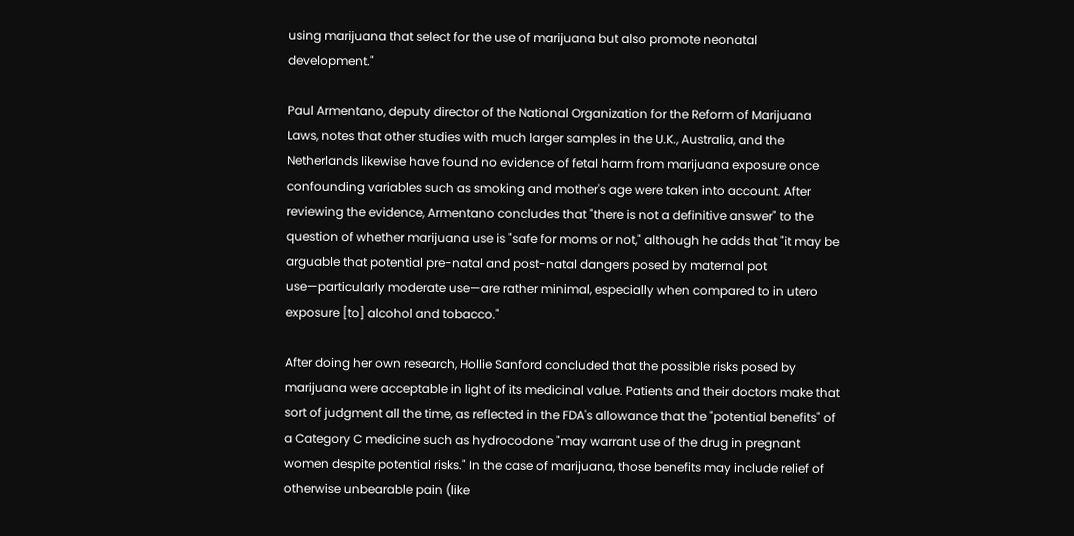using marijuana that select for the use of marijuana but also promote neonatal development."

Paul Armentano, deputy director of the National Organization for the Reform of Marijuana Laws, notes that other studies with much larger samples in the U.K., Australia, and the Netherlands likewise have found no evidence of fetal harm from marijuana exposure once confounding variables such as smoking and mother's age were taken into account. After reviewing the evidence, Armentano concludes that "there is not a definitive answer" to the question of whether marijuana use is "safe for moms or not," although he adds that "it may be arguable that potential pre-natal and post-natal dangers posed by maternal pot use—particularly moderate use—are rather minimal, especially when compared to in utero exposure [to] alcohol and tobacco."

After doing her own research, Hollie Sanford concluded that the possible risks posed by marijuana were acceptable in light of its medicinal value. Patients and their doctors make that sort of judgment all the time, as reflected in the FDA's allowance that the "potential benefits" of a Category C medicine such as hydrocodone "may warrant use of the drug in pregnant women despite potential risks." In the case of marijuana, those benefits may include relief of otherwise unbearable pain (like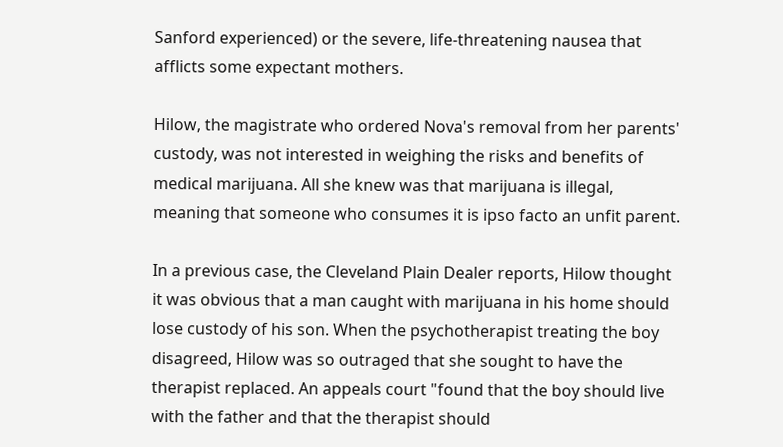Sanford experienced) or the severe, life-threatening nausea that afflicts some expectant mothers.

Hilow, the magistrate who ordered Nova's removal from her parents' custody, was not interested in weighing the risks and benefits of medical marijuana. All she knew was that marijuana is illegal, meaning that someone who consumes it is ipso facto an unfit parent.

In a previous case, the Cleveland Plain Dealer reports, Hilow thought it was obvious that a man caught with marijuana in his home should lose custody of his son. When the psychotherapist treating the boy disagreed, Hilow was so outraged that she sought to have the therapist replaced. An appeals court "found that the boy should live with the father and that the therapist should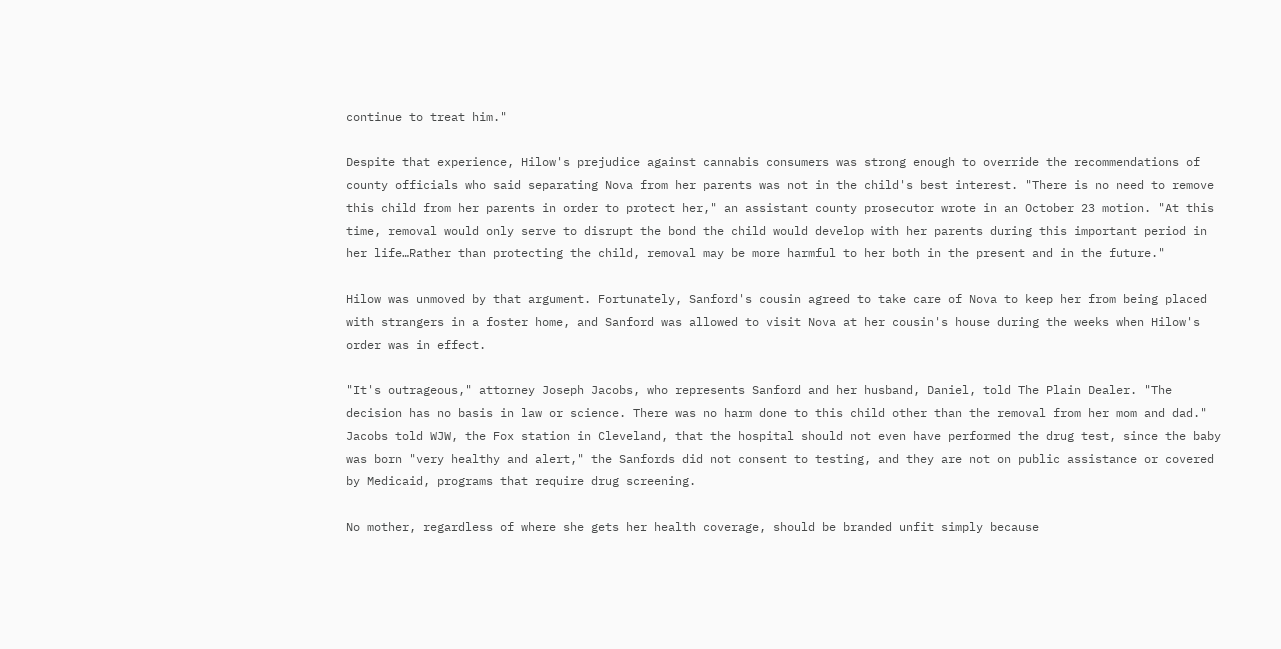continue to treat him."

Despite that experience, Hilow's prejudice against cannabis consumers was strong enough to override the recommendations of county officials who said separating Nova from her parents was not in the child's best interest. "There is no need to remove this child from her parents in order to protect her," an assistant county prosecutor wrote in an October 23 motion. "At this time, removal would only serve to disrupt the bond the child would develop with her parents during this important period in her life…Rather than protecting the child, removal may be more harmful to her both in the present and in the future."

Hilow was unmoved by that argument. Fortunately, Sanford's cousin agreed to take care of Nova to keep her from being placed with strangers in a foster home, and Sanford was allowed to visit Nova at her cousin's house during the weeks when Hilow's order was in effect.

"It's outrageous," attorney Joseph Jacobs, who represents Sanford and her husband, Daniel, told The Plain Dealer. "The decision has no basis in law or science. There was no harm done to this child other than the removal from her mom and dad." Jacobs told WJW, the Fox station in Cleveland, that the hospital should not even have performed the drug test, since the baby was born "very healthy and alert," the Sanfords did not consent to testing, and they are not on public assistance or covered by Medicaid, programs that require drug screening.

No mother, regardless of where she gets her health coverage, should be branded unfit simply because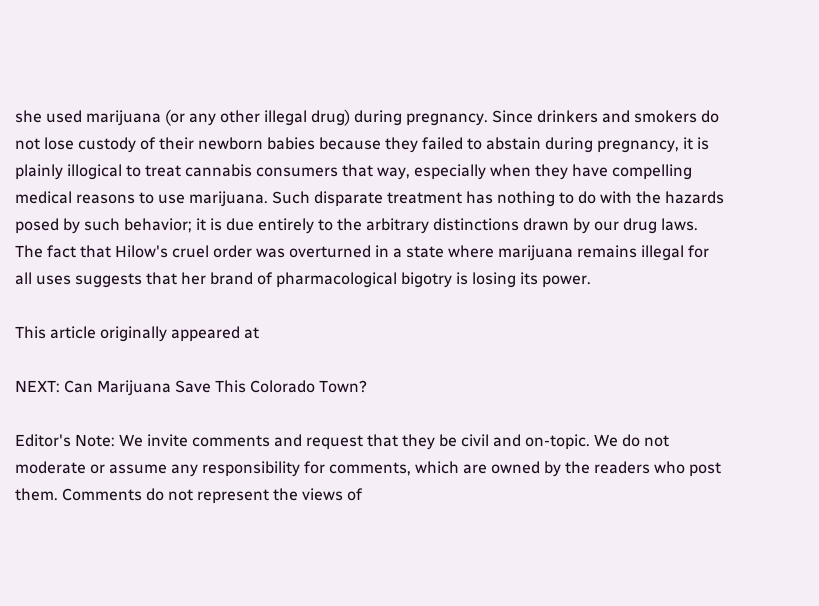she used marijuana (or any other illegal drug) during pregnancy. Since drinkers and smokers do not lose custody of their newborn babies because they failed to abstain during pregnancy, it is plainly illogical to treat cannabis consumers that way, especially when they have compelling medical reasons to use marijuana. Such disparate treatment has nothing to do with the hazards posed by such behavior; it is due entirely to the arbitrary distinctions drawn by our drug laws. The fact that Hilow's cruel order was overturned in a state where marijuana remains illegal for all uses suggests that her brand of pharmacological bigotry is losing its power.

This article originally appeared at

NEXT: Can Marijuana Save This Colorado Town?

Editor's Note: We invite comments and request that they be civil and on-topic. We do not moderate or assume any responsibility for comments, which are owned by the readers who post them. Comments do not represent the views of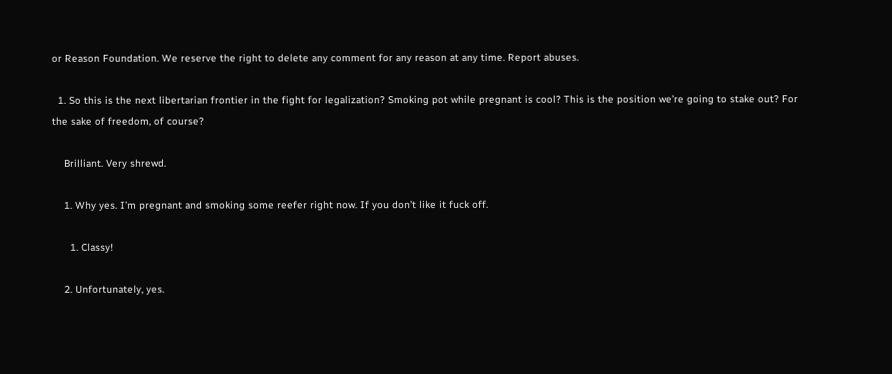or Reason Foundation. We reserve the right to delete any comment for any reason at any time. Report abuses.

  1. So this is the next libertarian frontier in the fight for legalization? Smoking pot while pregnant is cool? This is the position we’re going to stake out? For the sake of freedom, of course?

    Brilliant. Very shrewd.

    1. Why yes. I’m pregnant and smoking some reefer right now. If you don’t like it fuck off.

      1. Classy!

    2. Unfortunately, yes.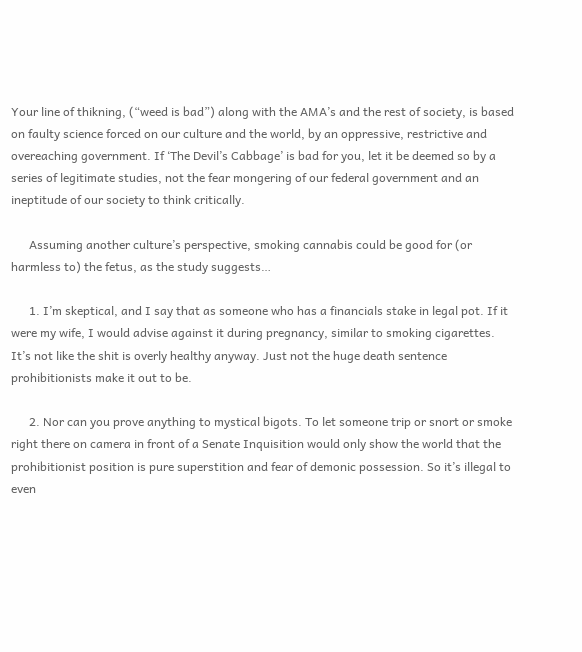Your line of thikning, (“weed is bad”) along with the AMA’s and the rest of society, is based on faulty science forced on our culture and the world, by an oppressive, restrictive and overeaching government. If ‘The Devil’s Cabbage’ is bad for you, let it be deemed so by a series of legitimate studies, not the fear mongering of our federal government and an ineptitude of our society to think critically.

      Assuming another culture’s perspective, smoking cannabis could be good for (or harmless to) the fetus, as the study suggests…

      1. I’m skeptical, and I say that as someone who has a financials stake in legal pot. If it were my wife, I would advise against it during pregnancy, similar to smoking cigarettes. It’s not like the shit is overly healthy anyway. Just not the huge death sentence prohibitionists make it out to be.

      2. Nor can you prove anything to mystical bigots. To let someone trip or snort or smoke right there on camera in front of a Senate Inquisition would only show the world that the prohibitionist position is pure superstition and fear of demonic possession. So it’s illegal to even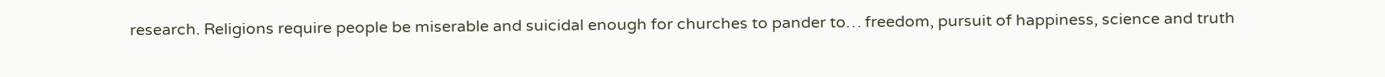research. Religions require people be miserable and suicidal enough for churches to pander to… freedom, pursuit of happiness, science and truth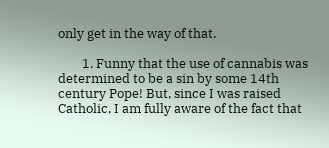only get in the way of that.

        1. Funny that the use of cannabis was determined to be a sin by some 14th century Pope! But, since I was raised Catholic, I am fully aware of the fact that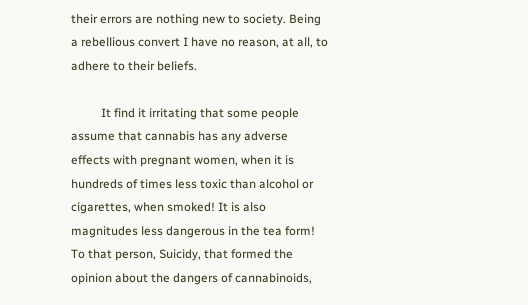their errors are nothing new to society. Being a rebellious convert I have no reason, at all, to adhere to their beliefs.

          It find it irritating that some people assume that cannabis has any adverse effects with pregnant women, when it is hundreds of times less toxic than alcohol or cigarettes, when smoked! It is also magnitudes less dangerous in the tea form! To that person, Suicidy, that formed the opinion about the dangers of cannabinoids,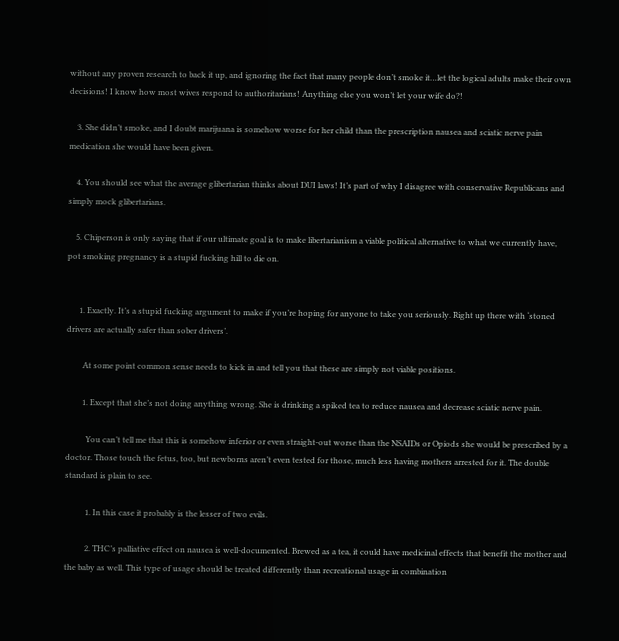without any proven research to back it up, and ignoring the fact that many people don’t smoke it…let the logical adults make their own decisions! I know how most wives respond to authoritarians! Anything else you won’t let your wife do?!

    3. She didn’t smoke, and I doubt marijuana is somehow worse for her child than the prescription nausea and sciatic nerve pain medication she would have been given.

    4. You should see what the average glibertarian thinks about DUI laws! It’s part of why I disagree with conservative Republicans and simply mock glibertarians.

    5. Chiperson is only saying that if our ultimate goal is to make libertarianism a viable political alternative to what we currently have, pot smoking pregnancy is a stupid fucking hill to die on.


      1. Exactly. It’s a stupid fucking argument to make if you’re hoping for anyone to take you seriously. Right up there with ‘stoned drivers are actually safer than sober drivers’.

        At some point common sense needs to kick in and tell you that these are simply not viable positions.

        1. Except that she’s not doing anything wrong. She is drinking a spiked tea to reduce nausea and decrease sciatic nerve pain.

          You can’t tell me that this is somehow inferior or even straight-out worse than the NSAIDs or Opiods she would be prescribed by a doctor. Those touch the fetus, too, but newborns aren’t even tested for those, much less having mothers arrested for it. The double standard is plain to see.

          1. In this case it probably is the lesser of two evils.

          2. THC’s palliative effect on nausea is well-documented. Brewed as a tea, it could have medicinal effects that benefit the mother and the baby as well. This type of usage should be treated differently than recreational usage in combination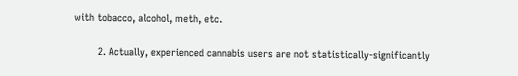with tobacco, alcohol, meth, etc.

        2. Actually, experienced cannabis users are not statistically-significantly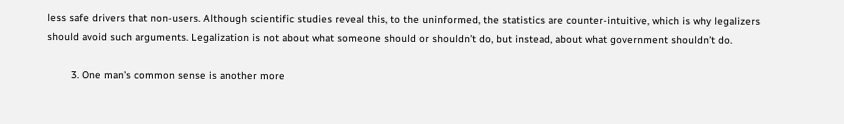less safe drivers that non-users. Although scientific studies reveal this, to the uninformed, the statistics are counter-intuitive, which is why legalizers should avoid such arguments. Legalization is not about what someone should or shouldn’t do, but instead, about what government shouldn’t do.

        3. One man’s common sense is another more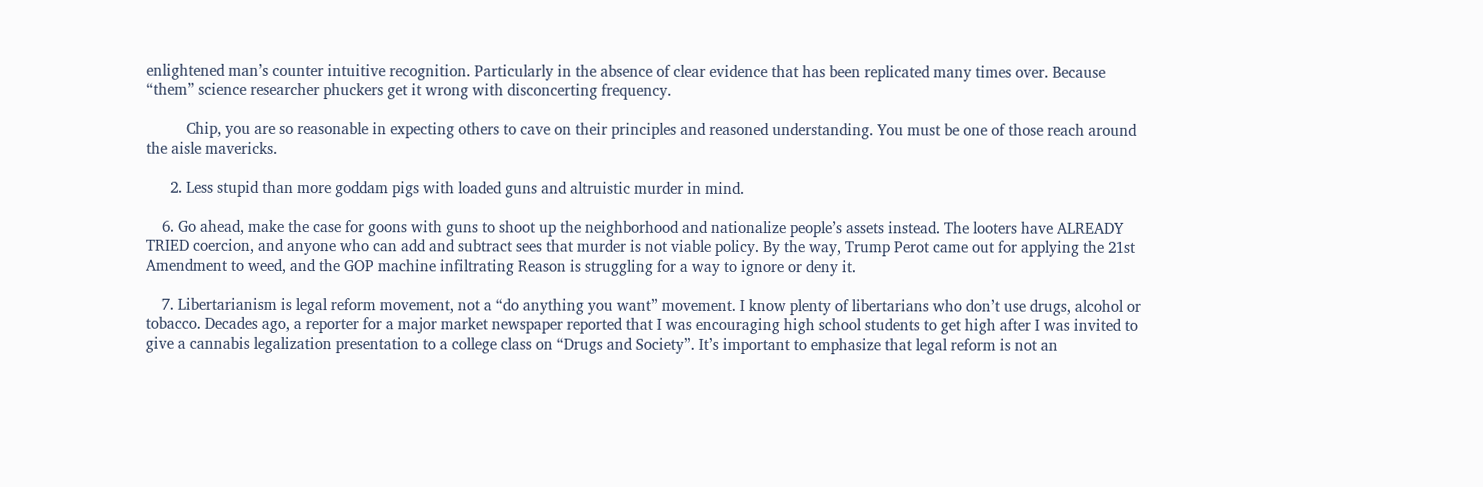enlightened man’s counter intuitive recognition. Particularly in the absence of clear evidence that has been replicated many times over. Because “them” science researcher phuckers get it wrong with disconcerting frequency.

          Chip, you are so reasonable in expecting others to cave on their principles and reasoned understanding. You must be one of those reach around the aisle mavericks.

      2. Less stupid than more goddam pigs with loaded guns and altruistic murder in mind.

    6. Go ahead, make the case for goons with guns to shoot up the neighborhood and nationalize people’s assets instead. The looters have ALREADY TRIED coercion, and anyone who can add and subtract sees that murder is not viable policy. By the way, Trump Perot came out for applying the 21st Amendment to weed, and the GOP machine infiltrating Reason is struggling for a way to ignore or deny it.

    7. Libertarianism is legal reform movement, not a “do anything you want” movement. I know plenty of libertarians who don’t use drugs, alcohol or tobacco. Decades ago, a reporter for a major market newspaper reported that I was encouraging high school students to get high after I was invited to give a cannabis legalization presentation to a college class on “Drugs and Society”. It’s important to emphasize that legal reform is not an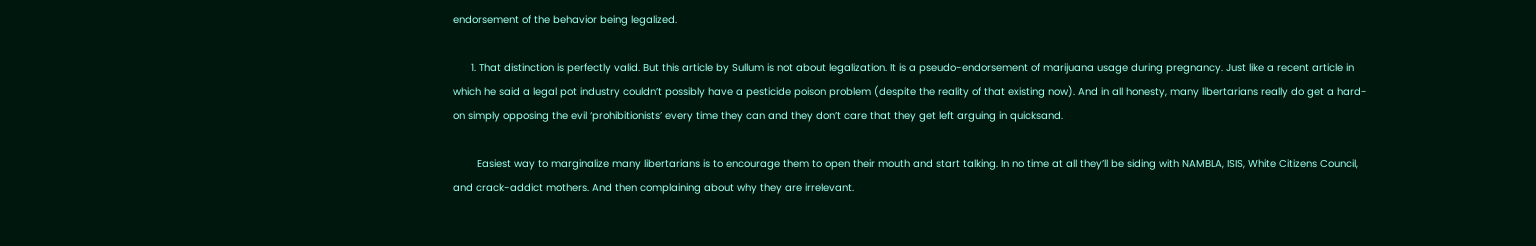endorsement of the behavior being legalized.

      1. That distinction is perfectly valid. But this article by Sullum is not about legalization. It is a pseudo-endorsement of marijuana usage during pregnancy. Just like a recent article in which he said a legal pot industry couldn’t possibly have a pesticide poison problem (despite the reality of that existing now). And in all honesty, many libertarians really do get a hard-on simply opposing the evil ‘prohibitionists’ every time they can and they don’t care that they get left arguing in quicksand.

        Easiest way to marginalize many libertarians is to encourage them to open their mouth and start talking. In no time at all they’ll be siding with NAMBLA, ISIS, White Citizens Council, and crack-addict mothers. And then complaining about why they are irrelevant.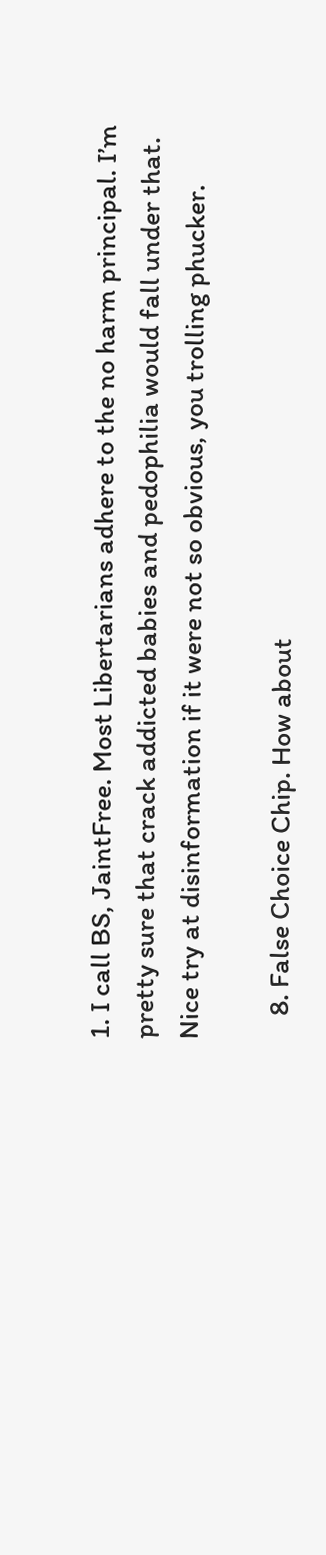1. I call BS, JaintFree. Most Libertarians adhere to the no harm principal. I’m pretty sure that crack addicted babies and pedophilia would fall under that. Nice try at disinformation if it were not so obvious, you trolling phucker.

    8. False Choice Chip. How about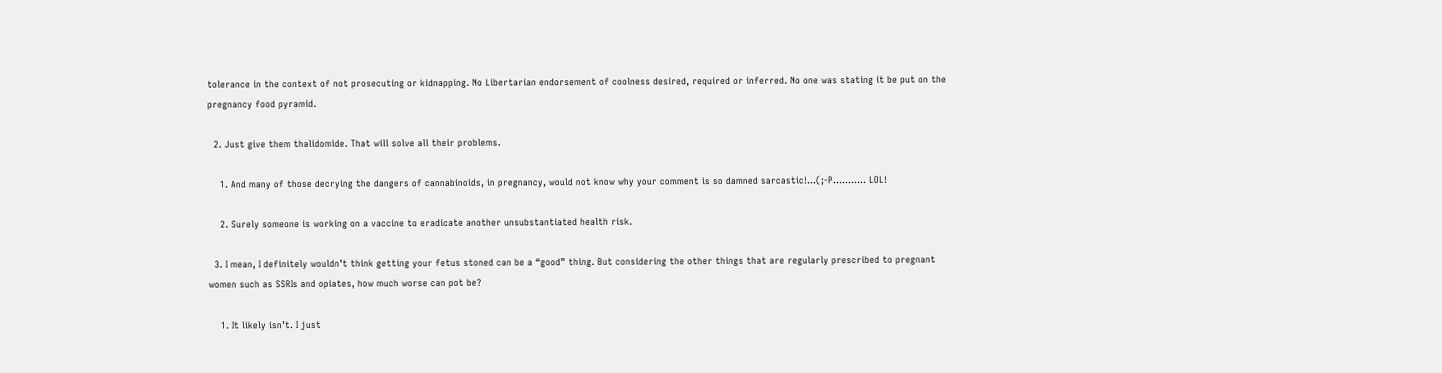tolerance in the context of not prosecuting or kidnapping. No Libertarian endorsement of coolness desired, required or inferred. No one was stating it be put on the pregnancy food pyramid.

  2. Just give them thalidomide. That will solve all their problems.

    1. And many of those decrying the dangers of cannabinoids, in pregnancy, would not know why your comment is so damned sarcastic!…(;-P……….. LOL!

    2. Surely someone is working on a vaccine to eradicate another unsubstantiated health risk.

  3. I mean, I definitely wouldn’t think getting your fetus stoned can be a “good” thing. But considering the other things that are regularly prescribed to pregnant women such as SSRIs and opiates, how much worse can pot be?

    1. It likely isn’t. I just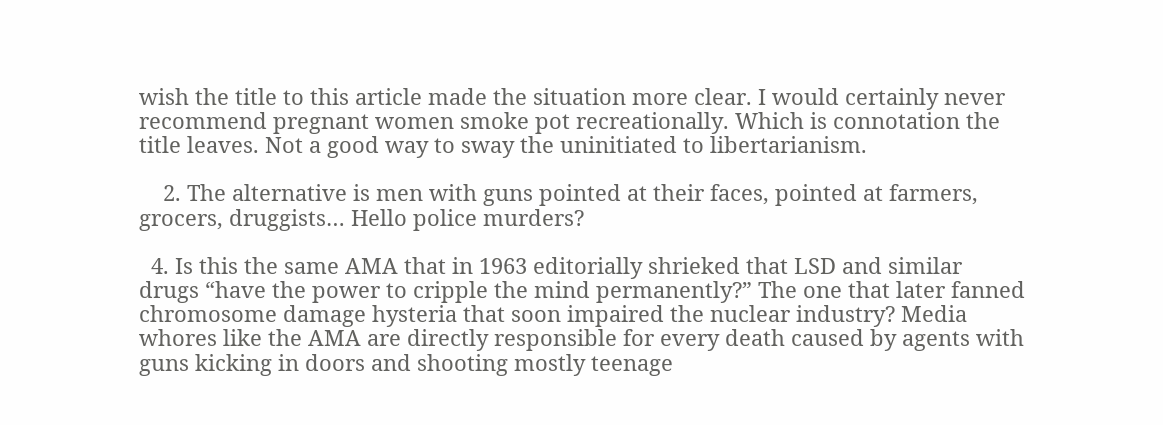wish the title to this article made the situation more clear. I would certainly never recommend pregnant women smoke pot recreationally. Which is connotation the title leaves. Not a good way to sway the uninitiated to libertarianism.

    2. The alternative is men with guns pointed at their faces, pointed at farmers, grocers, druggists… Hello police murders?

  4. Is this the same AMA that in 1963 editorially shrieked that LSD and similar drugs “have the power to cripple the mind permanently?” The one that later fanned chromosome damage hysteria that soon impaired the nuclear industry? Media whores like the AMA are directly responsible for every death caused by agents with guns kicking in doors and shooting mostly teenage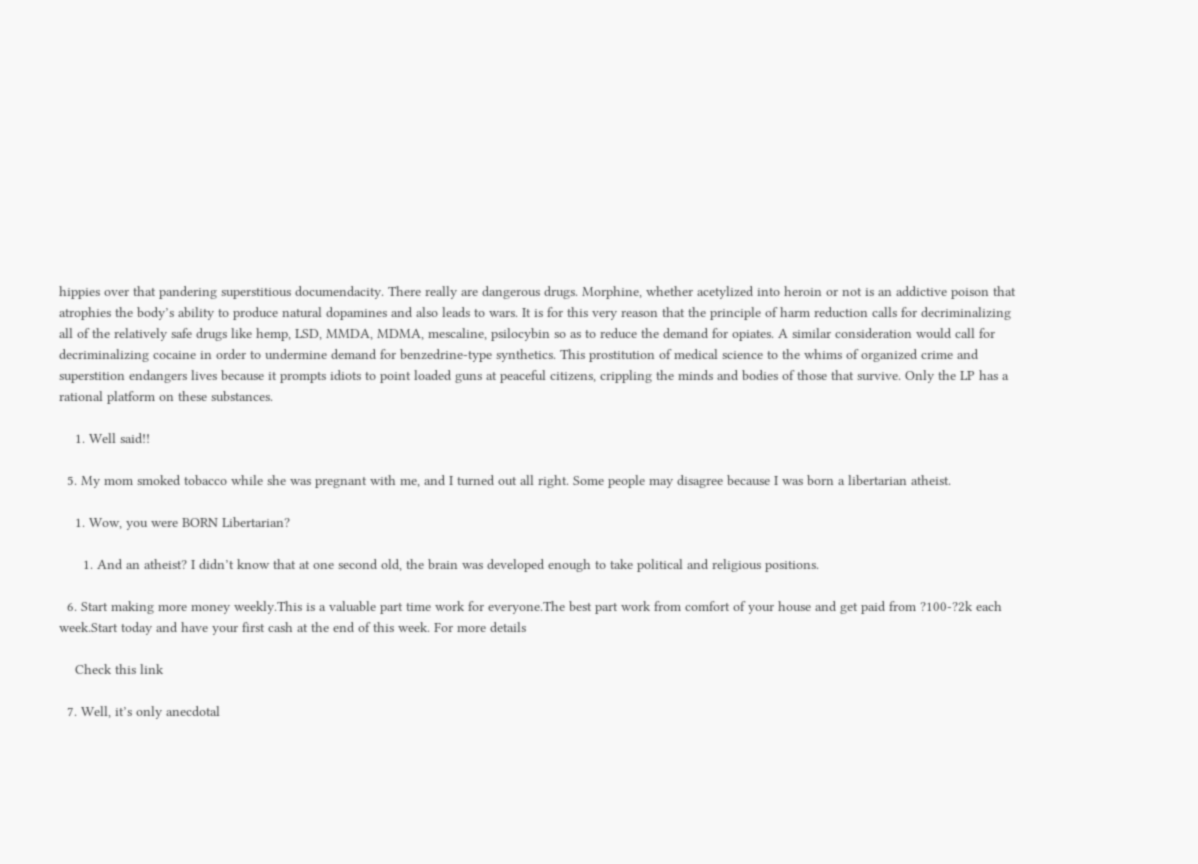hippies over that pandering superstitious documendacity. There really are dangerous drugs. Morphine, whether acetylized into heroin or not is an addictive poison that atrophies the body’s ability to produce natural dopamines and also leads to wars. It is for this very reason that the principle of harm reduction calls for decriminalizing all of the relatively safe drugs like hemp, LSD, MMDA, MDMA, mescaline, psilocybin so as to reduce the demand for opiates. A similar consideration would call for decriminalizing cocaine in order to undermine demand for benzedrine-type synthetics. This prostitution of medical science to the whims of organized crime and superstition endangers lives because it prompts idiots to point loaded guns at peaceful citizens, crippling the minds and bodies of those that survive. Only the LP has a rational platform on these substances.

    1. Well said!!

  5. My mom smoked tobacco while she was pregnant with me, and I turned out all right. Some people may disagree because I was born a libertarian atheist.

    1. Wow, you were BORN Libertarian?

      1. And an atheist? I didn’t know that at one second old, the brain was developed enough to take political and religious positions.

  6. Start making more money weekly.This is a valuable part time work for everyone.The best part work from comfort of your house and get paid from ?100-?2k each week.Start today and have your first cash at the end of this week. For more details

    Check this link

  7. Well, it’s only anecdotal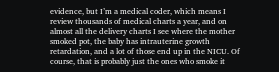evidence, but I’m a medical coder, which means I review thousands of medical charts a year, and on almost all the delivery charts I see where the mother smoked pot, the baby has intrauterine growth retardation, and a lot of those end up in the NICU. Of course, that is probably just the ones who smoke it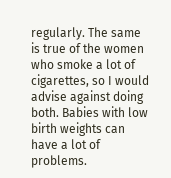regularly. The same is true of the women who smoke a lot of cigarettes, so I would advise against doing both. Babies with low birth weights can have a lot of problems.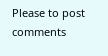Please to post comments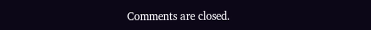Comments are closed.